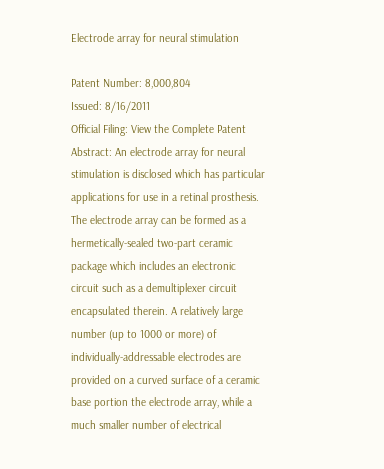Electrode array for neural stimulation

Patent Number: 8,000,804
Issued: 8/16/2011
Official Filing: View the Complete Patent
Abstract: An electrode array for neural stimulation is disclosed which has particular applications for use in a retinal prosthesis. The electrode array can be formed as a hermetically-sealed two-part ceramic package which includes an electronic circuit such as a demultiplexer circuit encapsulated therein. A relatively large number (up to 1000 or more) of individually-addressable electrodes are provided on a curved surface of a ceramic base portion the electrode array, while a much smaller number of electrical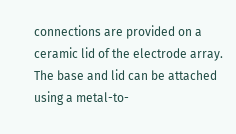connections are provided on a ceramic lid of the electrode array. The base and lid can be attached using a metal-to-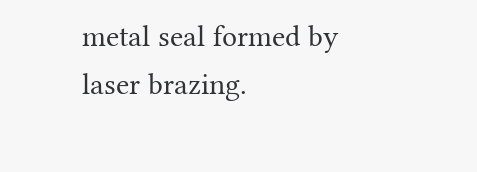metal seal formed by laser brazing.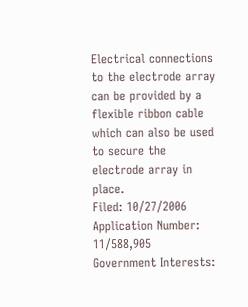Electrical connections to the electrode array can be provided by a flexible ribbon cable which can also be used to secure the electrode array in place.
Filed: 10/27/2006
Application Number: 11/588,905
Government Interests: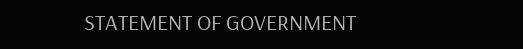STATEMENT OF GOVERNMENT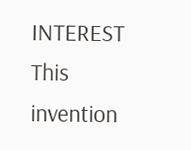INTEREST This invention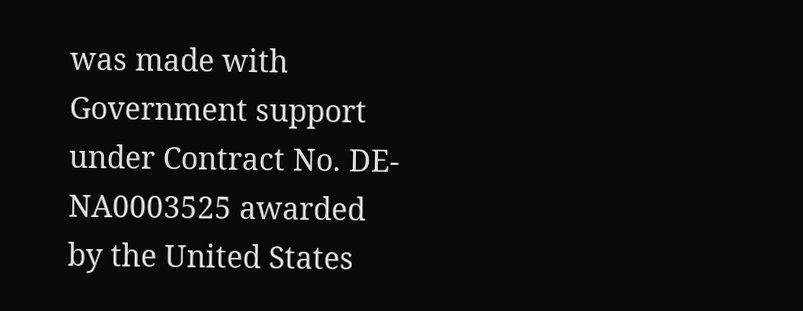was made with Government support under Contract No. DE-NA0003525 awarded by the United States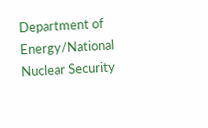Department of Energy/National Nuclear Security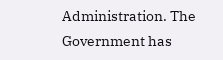Administration. The Government has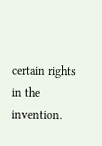certain rights in the invention.